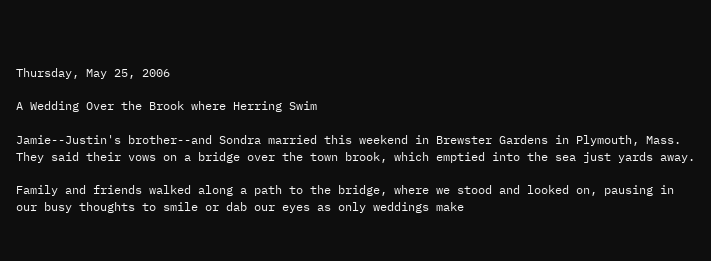Thursday, May 25, 2006

A Wedding Over the Brook where Herring Swim

Jamie--Justin's brother--and Sondra married this weekend in Brewster Gardens in Plymouth, Mass. They said their vows on a bridge over the town brook, which emptied into the sea just yards away.

Family and friends walked along a path to the bridge, where we stood and looked on, pausing in our busy thoughts to smile or dab our eyes as only weddings make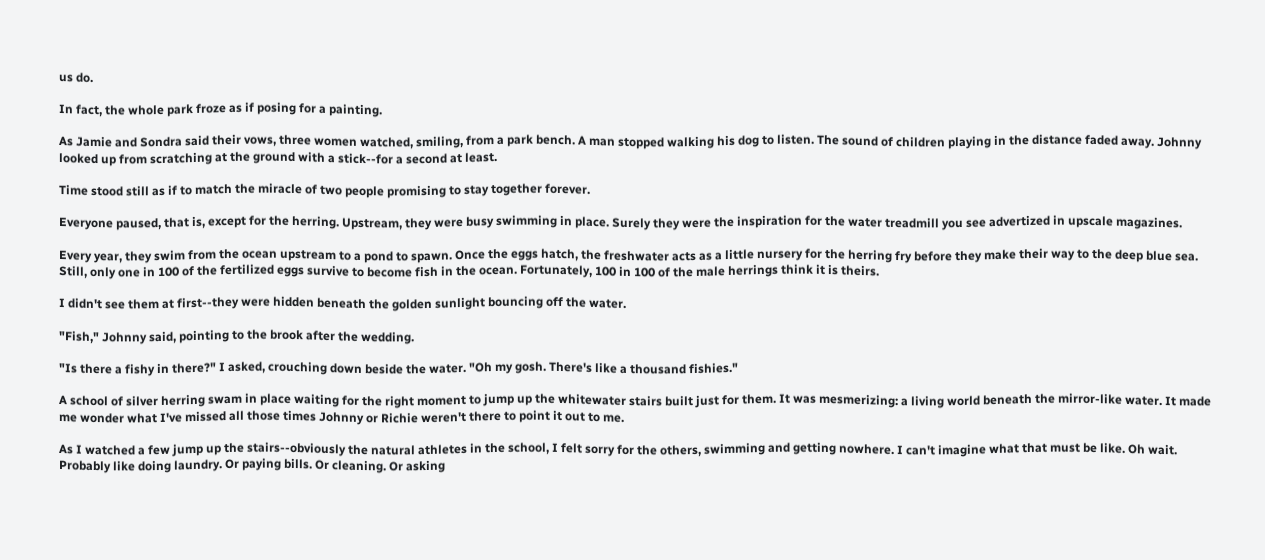us do.

In fact, the whole park froze as if posing for a painting.

As Jamie and Sondra said their vows, three women watched, smiling, from a park bench. A man stopped walking his dog to listen. The sound of children playing in the distance faded away. Johnny looked up from scratching at the ground with a stick--for a second at least.

Time stood still as if to match the miracle of two people promising to stay together forever.

Everyone paused, that is, except for the herring. Upstream, they were busy swimming in place. Surely they were the inspiration for the water treadmill you see advertized in upscale magazines.

Every year, they swim from the ocean upstream to a pond to spawn. Once the eggs hatch, the freshwater acts as a little nursery for the herring fry before they make their way to the deep blue sea. Still, only one in 100 of the fertilized eggs survive to become fish in the ocean. Fortunately, 100 in 100 of the male herrings think it is theirs.

I didn't see them at first--they were hidden beneath the golden sunlight bouncing off the water.

"Fish," Johnny said, pointing to the brook after the wedding.

"Is there a fishy in there?" I asked, crouching down beside the water. "Oh my gosh. There's like a thousand fishies."

A school of silver herring swam in place waiting for the right moment to jump up the whitewater stairs built just for them. It was mesmerizing: a living world beneath the mirror-like water. It made me wonder what I've missed all those times Johnny or Richie weren't there to point it out to me.

As I watched a few jump up the stairs--obviously the natural athletes in the school, I felt sorry for the others, swimming and getting nowhere. I can't imagine what that must be like. Oh wait. Probably like doing laundry. Or paying bills. Or cleaning. Or asking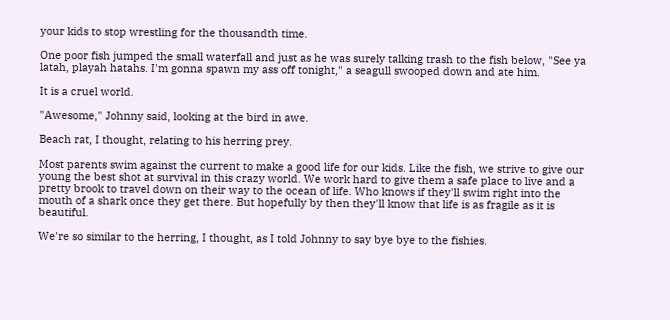your kids to stop wrestling for the thousandth time.

One poor fish jumped the small waterfall and just as he was surely talking trash to the fish below, "See ya latah, playah hatahs. I'm gonna spawn my ass off tonight," a seagull swooped down and ate him.

It is a cruel world.

"Awesome," Johnny said, looking at the bird in awe.

Beach rat, I thought, relating to his herring prey.

Most parents swim against the current to make a good life for our kids. Like the fish, we strive to give our young the best shot at survival in this crazy world. We work hard to give them a safe place to live and a pretty brook to travel down on their way to the ocean of life. Who knows if they'll swim right into the mouth of a shark once they get there. But hopefully by then they'll know that life is as fragile as it is beautiful.

We're so similar to the herring, I thought, as I told Johnny to say bye bye to the fishies.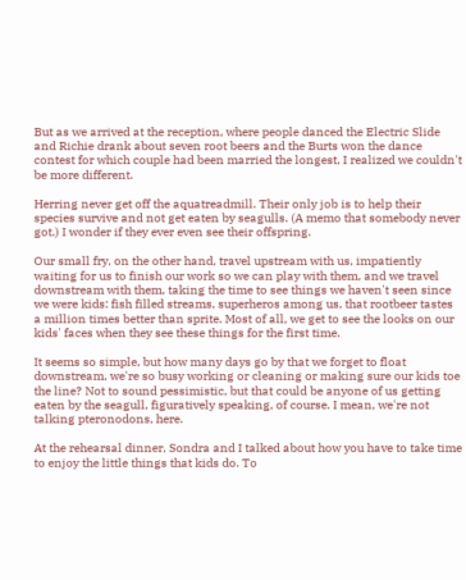But as we arrived at the reception, where people danced the Electric Slide and Richie drank about seven root beers and the Burts won the dance contest for which couple had been married the longest, I realized we couldn't be more different.

Herring never get off the aquatreadmill. Their only job is to help their species survive and not get eaten by seagulls. (A memo that somebody never got.) I wonder if they ever even see their offspring.

Our small fry, on the other hand, travel upstream with us, impatiently waiting for us to finish our work so we can play with them, and we travel downstream with them, taking the time to see things we haven't seen since we were kids: fish filled streams, superheros among us, that rootbeer tastes a million times better than sprite. Most of all, we get to see the looks on our kids' faces when they see these things for the first time.

It seems so simple, but how many days go by that we forget to float downstream, we're so busy working or cleaning or making sure our kids toe the line? Not to sound pessimistic, but that could be anyone of us getting eaten by the seagull, figuratively speaking, of course. I mean, we're not talking pteronodons, here.

At the rehearsal dinner, Sondra and I talked about how you have to take time to enjoy the little things that kids do. To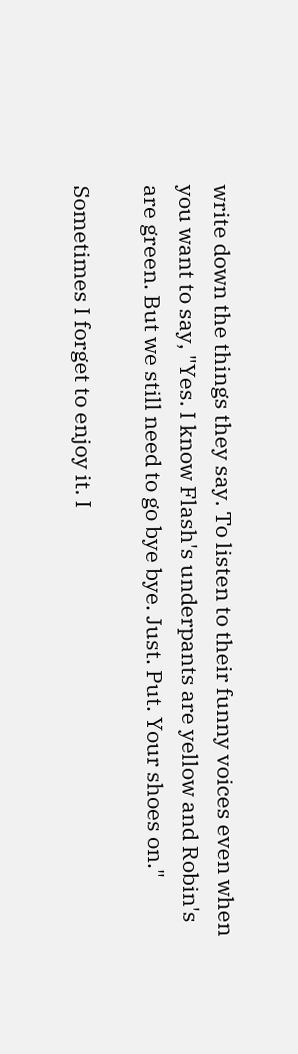write down the things they say. To listen to their funny voices even when you want to say, "Yes. I know Flash's underpants are yellow and Robin's are green. But we still need to go bye bye. Just. Put. Your shoes on."

Sometimes I forget to enjoy it. I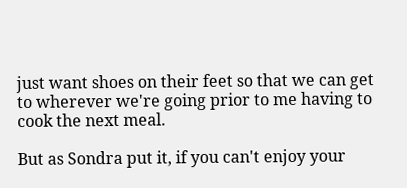just want shoes on their feet so that we can get to wherever we're going prior to me having to cook the next meal.

But as Sondra put it, if you can't enjoy your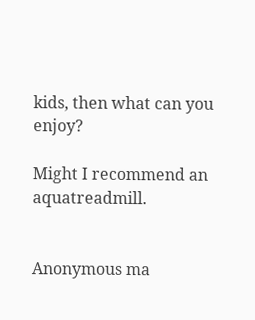kids, then what can you enjoy?

Might I recommend an aquatreadmill.


Anonymous ma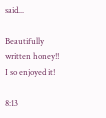said...

Beautifully written honey!! I so enjoyed it!

8:13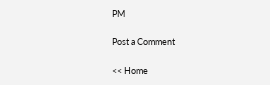PM

Post a Comment

<< Home